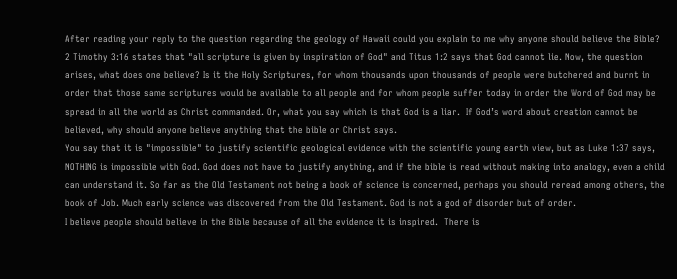After reading your reply to the question regarding the geology of Hawaii could you explain to me why anyone should believe the Bible? 2 Timothy 3:16 states that "all scripture is given by inspiration of God" and Titus 1:2 says that God cannot lie. Now, the question arises, what does one believe? Is it the Holy Scriptures, for whom thousands upon thousands of people were butchered and burnt in order that those same scriptures would be available to all people and for whom people suffer today in order the Word of God may be spread in all the world as Christ commanded. Or, what you say which is that God is a liar.  If God’s word about creation cannot be believed, why should anyone believe anything that the bible or Christ says.
You say that it is "impossible" to justify scientific geological evidence with the scientific young earth view, but as Luke 1:37 says, NOTHING is impossible with God. God does not have to justify anything, and if the bible is read without making into analogy, even a child can understand it. So far as the Old Testament not being a book of science is concerned, perhaps you should reread among others, the book of Job. Much early science was discovered from the Old Testament. God is not a god of disorder but of order.
I believe people should believe in the Bible because of all the evidence it is inspired.  There is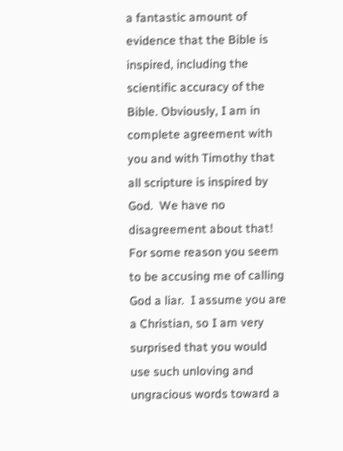a fantastic amount of evidence that the Bible is inspired, including the scientific accuracy of the Bible. Obviously, I am in complete agreement with you and with Timothy that all scripture is inspired by God.  We have no disagreement about that!  For some reason you seem to be accusing me of calling God a liar.  I assume you are a Christian, so I am very surprised that you would use such unloving and ungracious words toward a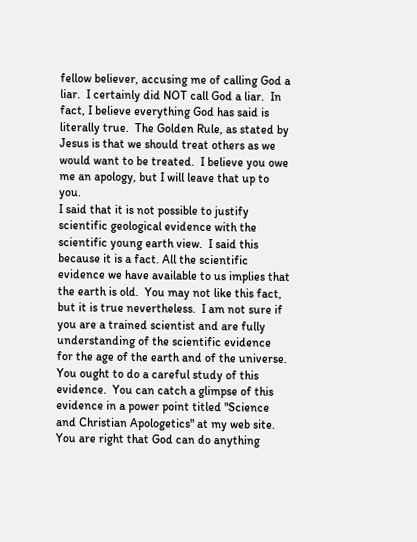fellow believer, accusing me of calling God a liar.  I certainly did NOT call God a liar.  In fact, I believe everything God has said is literally true.  The Golden Rule, as stated by Jesus is that we should treat others as we would want to be treated.  I believe you owe me an apology, but I will leave that up to you.
I said that it is not possible to justify scientific geological evidence with the scientific young earth view.  I said this because it is a fact. All the scientific evidence we have available to us implies that the earth is old.  You may not like this fact, but it is true nevertheless.  I am not sure if you are a trained scientist and are fully understanding of the scientific evidence for the age of the earth and of the universe.  You ought to do a careful study of this evidence.  You can catch a glimpse of this evidence in a power point titled "Science and Christian Apologetics" at my web site.
You are right that God can do anything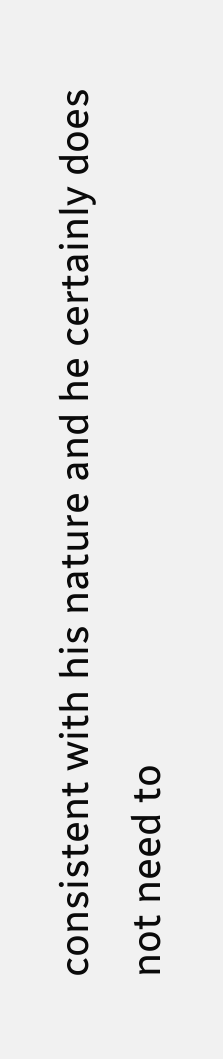consistent with his nature and he certainly does not need to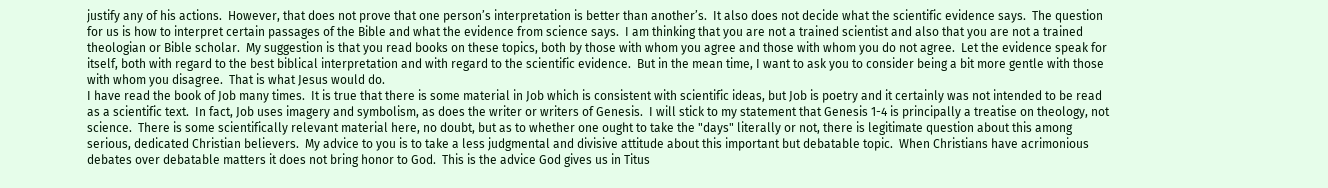justify any of his actions.  However, that does not prove that one person’s interpretation is better than another’s.  It also does not decide what the scientific evidence says.  The question for us is how to interpret certain passages of the Bible and what the evidence from science says.  I am thinking that you are not a trained scientist and also that you are not a trained theologian or Bible scholar.  My suggestion is that you read books on these topics, both by those with whom you agree and those with whom you do not agree.  Let the evidence speak for itself, both with regard to the best biblical interpretation and with regard to the scientific evidence.  But in the mean time, I want to ask you to consider being a bit more gentle with those with whom you disagree.  That is what Jesus would do.
I have read the book of Job many times.  It is true that there is some material in Job which is consistent with scientific ideas, but Job is poetry and it certainly was not intended to be read as a scientific text.  In fact, Job uses imagery and symbolism, as does the writer or writers of Genesis.  I will stick to my statement that Genesis 1-4 is principally a treatise on theology, not science.  There is some scientifically relevant material here, no doubt, but as to whether one ought to take the "days" literally or not, there is legitimate question about this among serious, dedicated Christian believers.  My advice to you is to take a less judgmental and divisive attitude about this important but debatable topic.  When Christians have acrimonious debates over debatable matters it does not bring honor to God.  This is the advice God gives us in Titus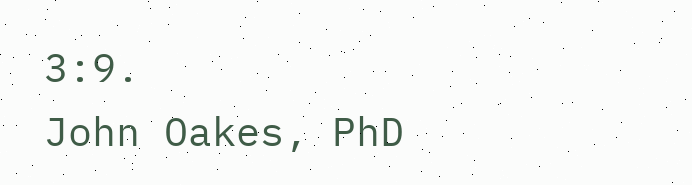3:9.
John Oakes, PhD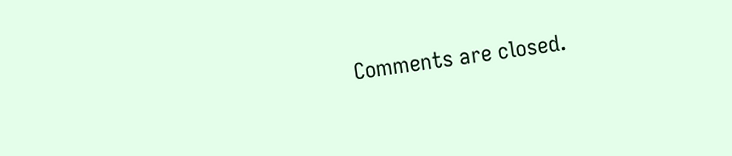Comments are closed.